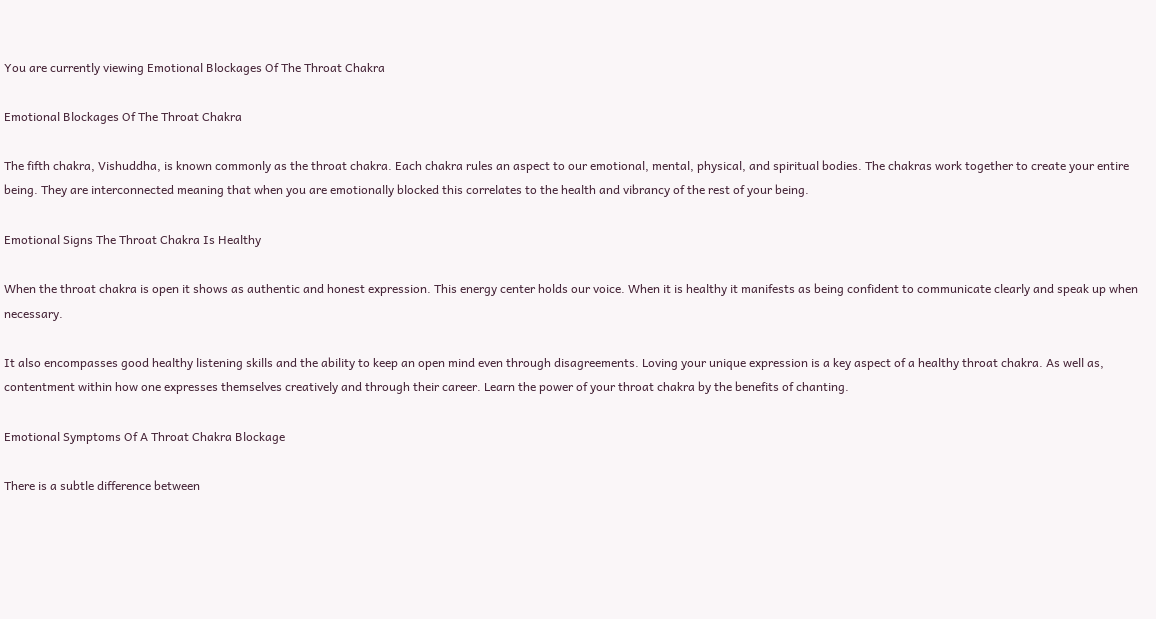You are currently viewing Emotional Blockages Of The Throat Chakra

Emotional Blockages Of The Throat Chakra

The fifth chakra, Vishuddha, is known commonly as the throat chakra. Each chakra rules an aspect to our emotional, mental, physical, and spiritual bodies. The chakras work together to create your entire being. They are interconnected meaning that when you are emotionally blocked this correlates to the health and vibrancy of the rest of your being.

Emotional Signs The Throat Chakra Is Healthy

When the throat chakra is open it shows as authentic and honest expression. This energy center holds our voice. When it is healthy it manifests as being confident to communicate clearly and speak up when necessary.

It also encompasses good healthy listening skills and the ability to keep an open mind even through disagreements. Loving your unique expression is a key aspect of a healthy throat chakra. As well as, contentment within how one expresses themselves creatively and through their career. Learn the power of your throat chakra by the benefits of chanting.

Emotional Symptoms Of A Throat Chakra Blockage

There is a subtle difference between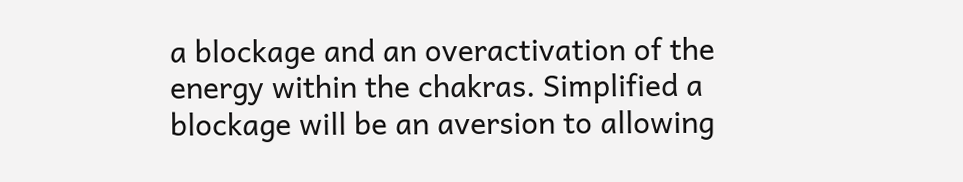a blockage and an overactivation of the energy within the chakras. Simplified a blockage will be an aversion to allowing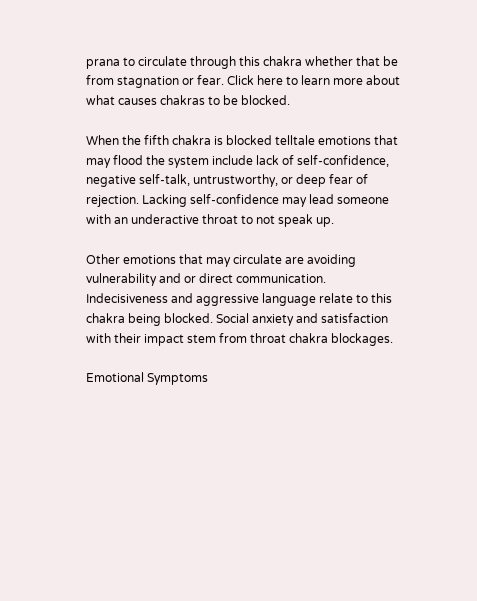prana to circulate through this chakra whether that be from stagnation or fear. Click here to learn more about what causes chakras to be blocked.

When the fifth chakra is blocked telltale emotions that may flood the system include lack of self-confidence, negative self-talk, untrustworthy, or deep fear of rejection. Lacking self-confidence may lead someone with an underactive throat to not speak up.

Other emotions that may circulate are avoiding vulnerability and or direct communication. Indecisiveness and aggressive language relate to this chakra being blocked. Social anxiety and satisfaction with their impact stem from throat chakra blockages.

Emotional Symptoms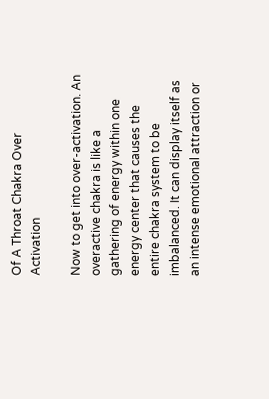Of A Throat Chakra Over Activation

Now to get into over-activation. An overactive chakra is like a gathering of energy within one energy center that causes the entire chakra system to be imbalanced. It can display itself as an intense emotional attraction or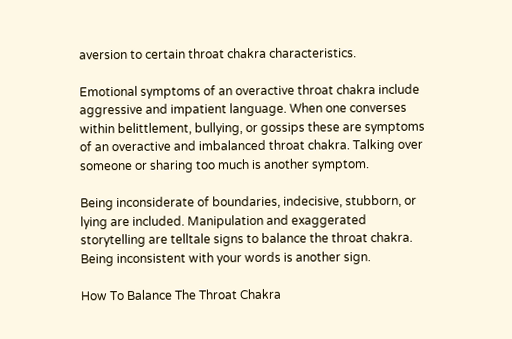aversion to certain throat chakra characteristics.

Emotional symptoms of an overactive throat chakra include aggressive and impatient language. When one converses within belittlement, bullying, or gossips these are symptoms of an overactive and imbalanced throat chakra. Talking over someone or sharing too much is another symptom.

Being inconsiderate of boundaries, indecisive, stubborn, or lying are included. Manipulation and exaggerated storytelling are telltale signs to balance the throat chakra. Being inconsistent with your words is another sign.

How To Balance The Throat Chakra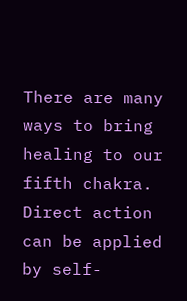There are many ways to bring healing to our fifth chakra. Direct action can be applied by self-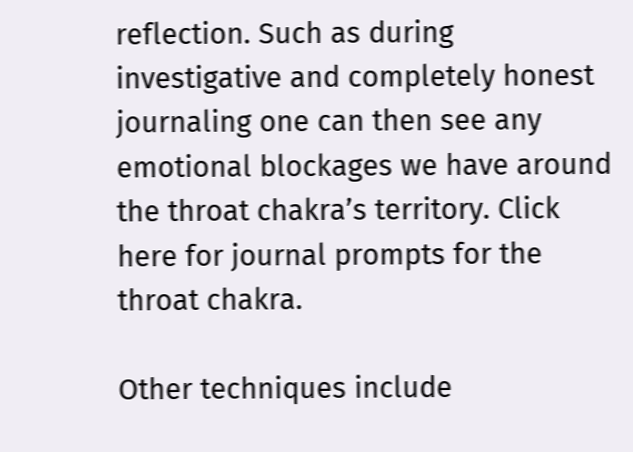reflection. Such as during investigative and completely honest journaling one can then see any emotional blockages we have around the throat chakra’s territory. Click here for journal prompts for the throat chakra.

Other techniques include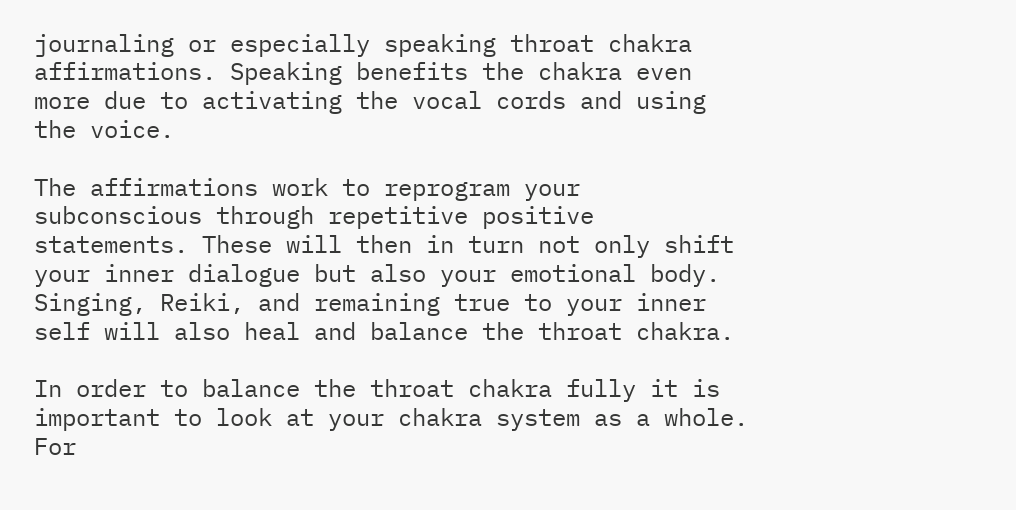journaling or especially speaking throat chakra affirmations. Speaking benefits the chakra even more due to activating the vocal cords and using the voice.

The affirmations work to reprogram your subconscious through repetitive positive statements. These will then in turn not only shift your inner dialogue but also your emotional body. Singing, Reiki, and remaining true to your inner self will also heal and balance the throat chakra.

In order to balance the throat chakra fully it is important to look at your chakra system as a whole. For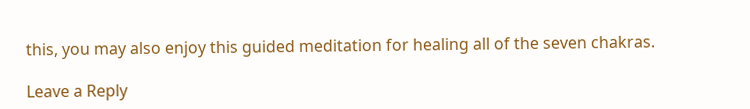this, you may also enjoy this guided meditation for healing all of the seven chakras.

Leave a Reply